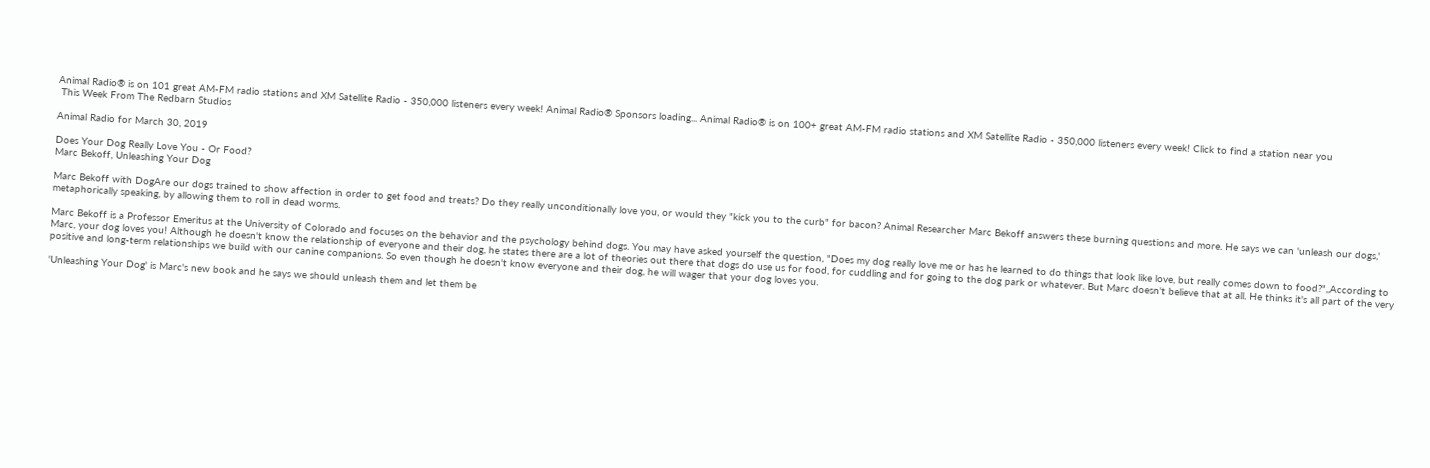Animal Radio® is on 101 great AM-FM radio stations and XM Satellite Radio - 350,000 listeners every week! Animal Radio® Sponsors loading... Animal Radio® is on 100+ great AM-FM radio stations and XM Satellite Radio - 350,000 listeners every week! Click to find a station near you
 This Week From The Redbarn Studios

Animal Radio for March 30, 2019

Does Your Dog Really Love You - Or Food?
Marc Bekoff, Unleashing Your Dog

Marc Bekoff with DogAre our dogs trained to show affection in order to get food and treats? Do they really unconditionally love you, or would they "kick you to the curb" for bacon? Animal Researcher Marc Bekoff answers these burning questions and more. He says we can 'unleash our dogs,' metaphorically speaking, by allowing them to roll in dead worms.

Marc Bekoff is a Professor Emeritus at the University of Colorado and focuses on the behavior and the psychology behind dogs. You may have asked yourself the question, "Does my dog really love me or has he learned to do things that look like love, but really comes down to food?",,According to Marc, your dog loves you! Although he doesn't know the relationship of everyone and their dog, he states there are a lot of theories out there that dogs do use us for food, for cuddling and for going to the dog park or whatever. But Marc doesn't believe that at all. He thinks it's all part of the very positive and long-term relationships we build with our canine companions. So even though he doesn't know everyone and their dog, he will wager that your dog loves you.

'Unleashing Your Dog' is Marc's new book and he says we should unleash them and let them be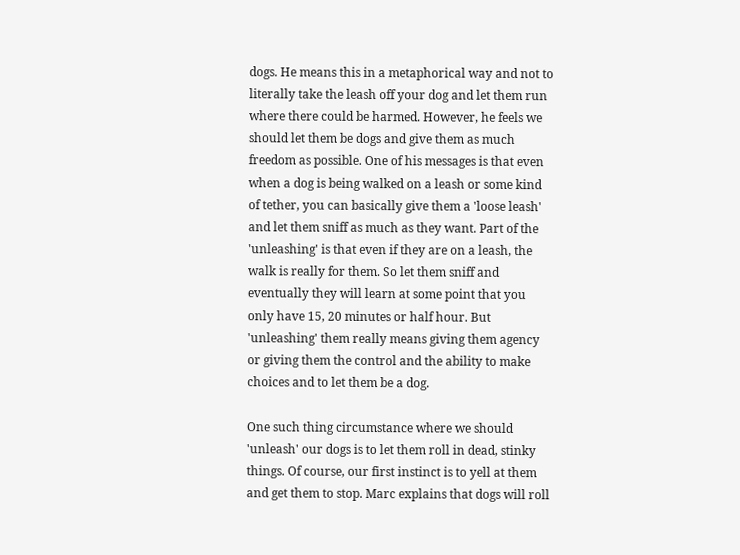dogs. He means this in a metaphorical way and not to literally take the leash off your dog and let them run where there could be harmed. However, he feels we should let them be dogs and give them as much freedom as possible. One of his messages is that even when a dog is being walked on a leash or some kind of tether, you can basically give them a 'loose leash' and let them sniff as much as they want. Part of the 'unleashing' is that even if they are on a leash, the walk is really for them. So let them sniff and eventually they will learn at some point that you only have 15, 20 minutes or half hour. But 'unleashing' them really means giving them agency or giving them the control and the ability to make choices and to let them be a dog.

One such thing circumstance where we should 'unleash' our dogs is to let them roll in dead, stinky things. Of course, our first instinct is to yell at them and get them to stop. Marc explains that dogs will roll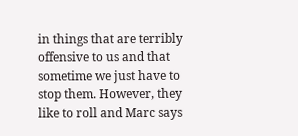in things that are terribly offensive to us and that sometime we just have to stop them. However, they like to roll and Marc says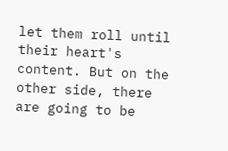let them roll until their heart's content. But on the other side, there are going to be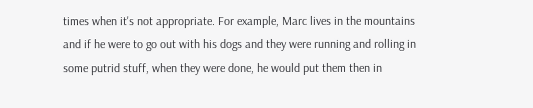times when it's not appropriate. For example, Marc lives in the mountains and if he were to go out with his dogs and they were running and rolling in some putrid stuff, when they were done, he would put them then in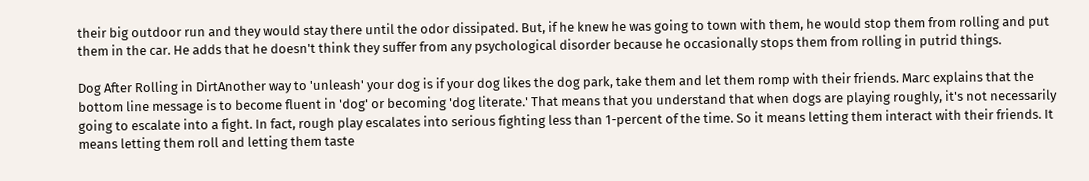their big outdoor run and they would stay there until the odor dissipated. But, if he knew he was going to town with them, he would stop them from rolling and put them in the car. He adds that he doesn't think they suffer from any psychological disorder because he occasionally stops them from rolling in putrid things.

Dog After Rolling in DirtAnother way to 'unleash' your dog is if your dog likes the dog park, take them and let them romp with their friends. Marc explains that the bottom line message is to become fluent in 'dog' or becoming 'dog literate.' That means that you understand that when dogs are playing roughly, it's not necessarily going to escalate into a fight. In fact, rough play escalates into serious fighting less than 1-percent of the time. So it means letting them interact with their friends. It means letting them roll and letting them taste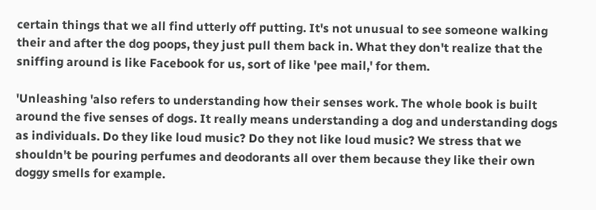certain things that we all find utterly off putting. It's not unusual to see someone walking their and after the dog poops, they just pull them back in. What they don't realize that the sniffing around is like Facebook for us, sort of like 'pee mail,' for them.

'Unleashing 'also refers to understanding how their senses work. The whole book is built around the five senses of dogs. It really means understanding a dog and understanding dogs as individuals. Do they like loud music? Do they not like loud music? We stress that we shouldn't be pouring perfumes and deodorants all over them because they like their own doggy smells for example.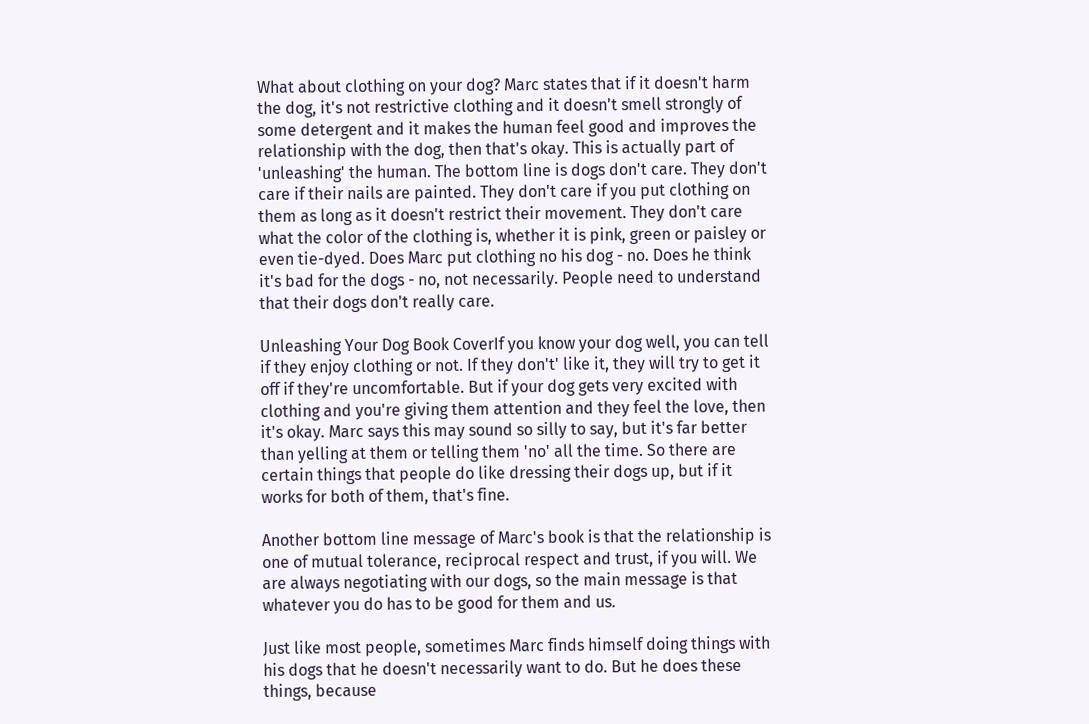What about clothing on your dog? Marc states that if it doesn't harm the dog, it's not restrictive clothing and it doesn't smell strongly of some detergent and it makes the human feel good and improves the relationship with the dog, then that's okay. This is actually part of 'unleashing' the human. The bottom line is dogs don't care. They don't care if their nails are painted. They don't care if you put clothing on them as long as it doesn't restrict their movement. They don't care what the color of the clothing is, whether it is pink, green or paisley or even tie-dyed. Does Marc put clothing no his dog - no. Does he think it's bad for the dogs - no, not necessarily. People need to understand that their dogs don't really care.

Unleashing Your Dog Book CoverIf you know your dog well, you can tell if they enjoy clothing or not. If they don't' like it, they will try to get it off if they're uncomfortable. But if your dog gets very excited with clothing and you're giving them attention and they feel the love, then it's okay. Marc says this may sound so silly to say, but it's far better than yelling at them or telling them 'no' all the time. So there are certain things that people do like dressing their dogs up, but if it works for both of them, that's fine.

Another bottom line message of Marc's book is that the relationship is one of mutual tolerance, reciprocal respect and trust, if you will. We are always negotiating with our dogs, so the main message is that whatever you do has to be good for them and us.

Just like most people, sometimes Marc finds himself doing things with his dogs that he doesn't necessarily want to do. But he does these things, because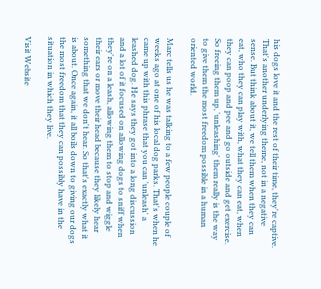his dogs love it and the rest of their time, they're captive. That's another underlying theme, not in a negative sense. But think about it, we tell them when they can eat, who they can play with, what they can eat, when they can poop and pee and go outside and get exercise. So freeing them up, 'unleashing' them really is the way to give them the most freedom possible in a human oriented world.

Marc tells us he was talking to a few people couple of weeks ago at one of his local dog parks. That's when he came up with this phrase that you can 'unleash' a leashed dog. He says they got into a long discussion and a lot of it focused on allowing dogs to sniff when they're on a leash, allowing them to stop and wiggle their ears or move their head because they likely hear something that we don't hear. So that's exactly what it is about. Once again, it all boils down to giving our dogs the most freedom that they can possibly have in the situation in which they live.

Visit Website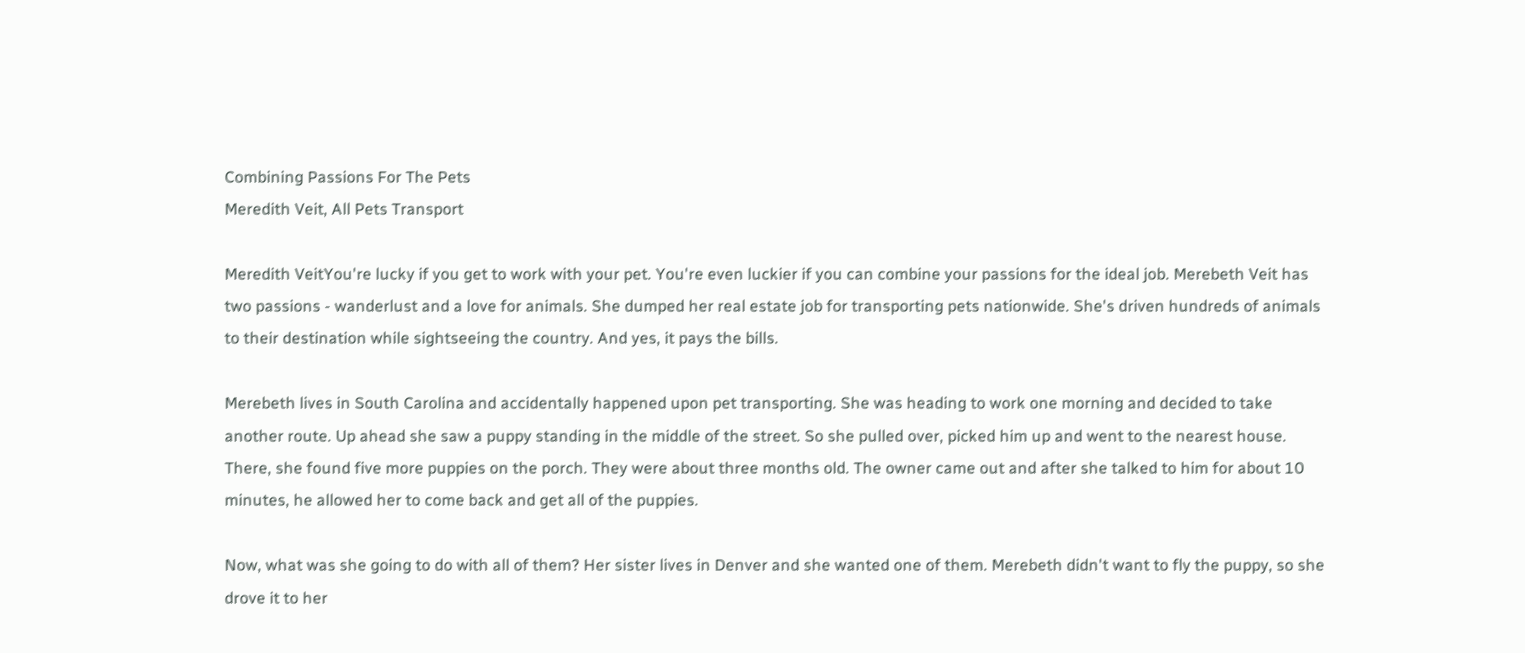Combining Passions For The Pets
Meredith Veit, All Pets Transport

Meredith VeitYou're lucky if you get to work with your pet. You're even luckier if you can combine your passions for the ideal job. Merebeth Veit has two passions - wanderlust and a love for animals. She dumped her real estate job for transporting pets nationwide. She's driven hundreds of animals to their destination while sightseeing the country. And yes, it pays the bills.

Merebeth lives in South Carolina and accidentally happened upon pet transporting. She was heading to work one morning and decided to take another route. Up ahead she saw a puppy standing in the middle of the street. So she pulled over, picked him up and went to the nearest house. There, she found five more puppies on the porch. They were about three months old. The owner came out and after she talked to him for about 10 minutes, he allowed her to come back and get all of the puppies.

Now, what was she going to do with all of them? Her sister lives in Denver and she wanted one of them. Merebeth didn't want to fly the puppy, so she drove it to her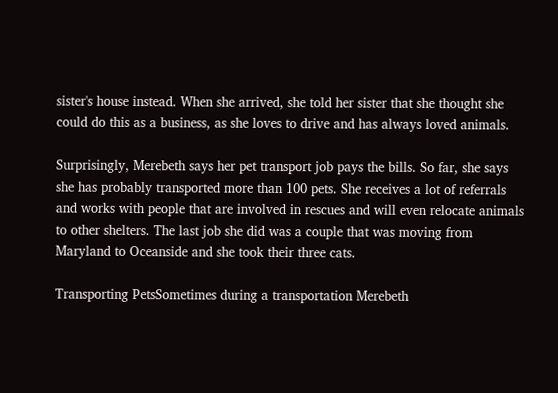sister's house instead. When she arrived, she told her sister that she thought she could do this as a business, as she loves to drive and has always loved animals.

Surprisingly, Merebeth says her pet transport job pays the bills. So far, she says she has probably transported more than 100 pets. She receives a lot of referrals and works with people that are involved in rescues and will even relocate animals to other shelters. The last job she did was a couple that was moving from Maryland to Oceanside and she took their three cats.

Transporting PetsSometimes during a transportation Merebeth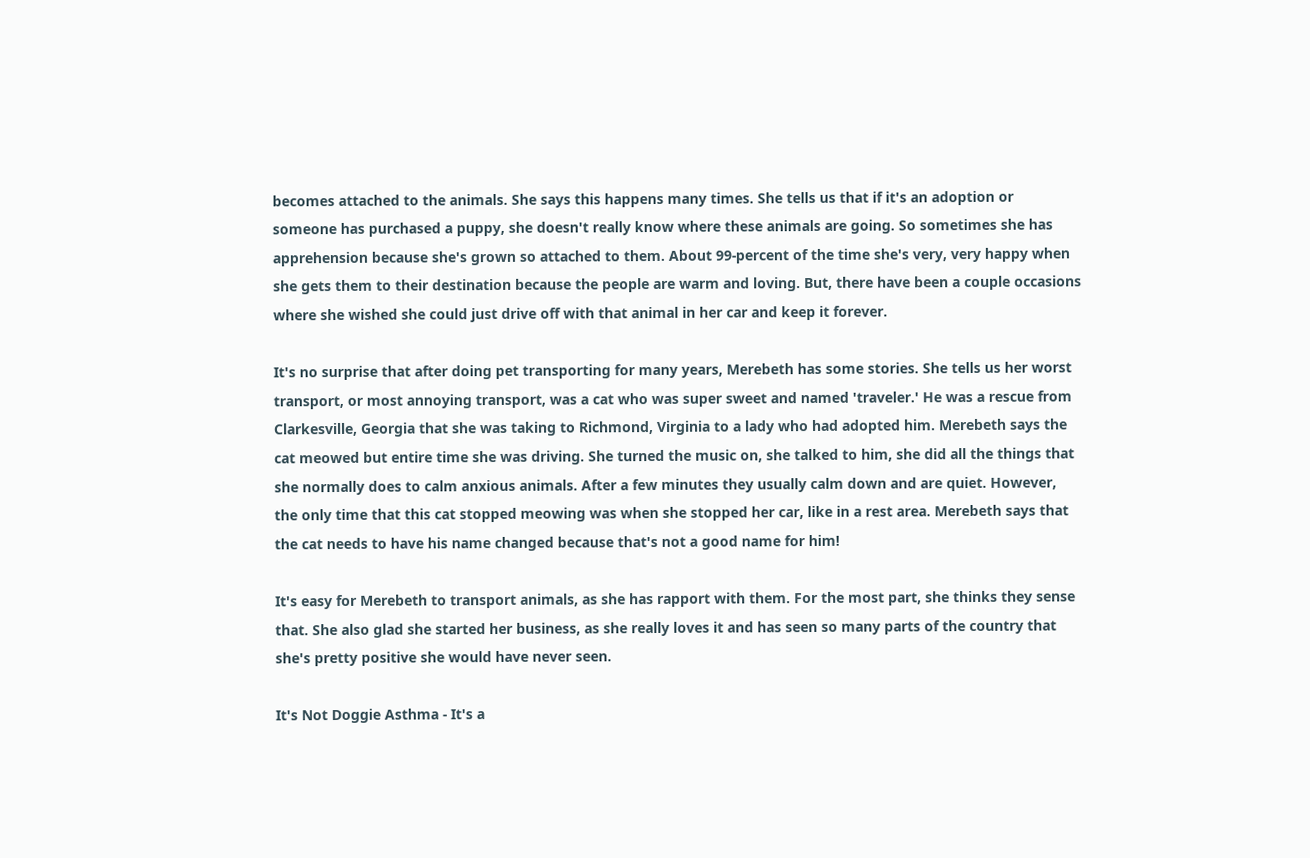becomes attached to the animals. She says this happens many times. She tells us that if it's an adoption or someone has purchased a puppy, she doesn't really know where these animals are going. So sometimes she has apprehension because she's grown so attached to them. About 99-percent of the time she's very, very happy when she gets them to their destination because the people are warm and loving. But, there have been a couple occasions where she wished she could just drive off with that animal in her car and keep it forever.

It's no surprise that after doing pet transporting for many years, Merebeth has some stories. She tells us her worst transport, or most annoying transport, was a cat who was super sweet and named 'traveler.' He was a rescue from Clarkesville, Georgia that she was taking to Richmond, Virginia to a lady who had adopted him. Merebeth says the cat meowed but entire time she was driving. She turned the music on, she talked to him, she did all the things that she normally does to calm anxious animals. After a few minutes they usually calm down and are quiet. However, the only time that this cat stopped meowing was when she stopped her car, like in a rest area. Merebeth says that the cat needs to have his name changed because that's not a good name for him!

It's easy for Merebeth to transport animals, as she has rapport with them. For the most part, she thinks they sense that. She also glad she started her business, as she really loves it and has seen so many parts of the country that she's pretty positive she would have never seen.

It's Not Doggie Asthma - It's a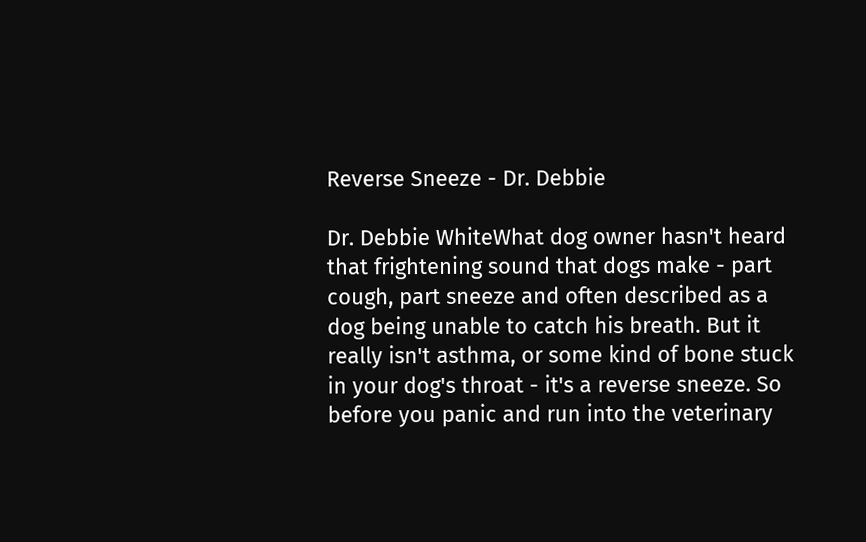Reverse Sneeze - Dr. Debbie

Dr. Debbie WhiteWhat dog owner hasn't heard that frightening sound that dogs make - part cough, part sneeze and often described as a dog being unable to catch his breath. But it really isn't asthma, or some kind of bone stuck in your dog's throat - it's a reverse sneeze. So before you panic and run into the veterinary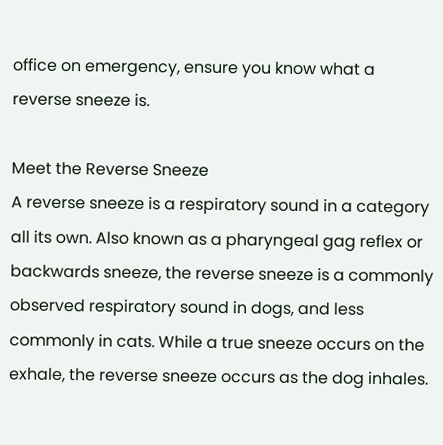office on emergency, ensure you know what a reverse sneeze is.

Meet the Reverse Sneeze
A reverse sneeze is a respiratory sound in a category all its own. Also known as a pharyngeal gag reflex or backwards sneeze, the reverse sneeze is a commonly observed respiratory sound in dogs, and less commonly in cats. While a true sneeze occurs on the exhale, the reverse sneeze occurs as the dog inhales.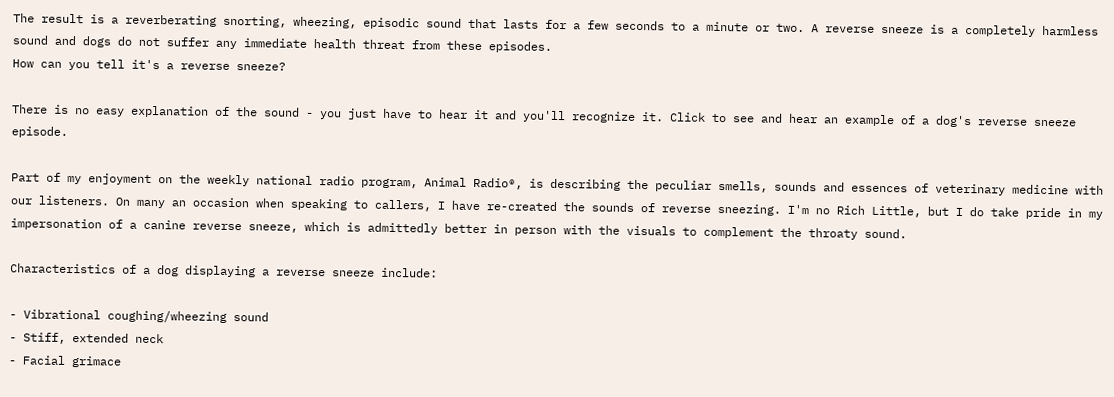The result is a reverberating snorting, wheezing, episodic sound that lasts for a few seconds to a minute or two. A reverse sneeze is a completely harmless sound and dogs do not suffer any immediate health threat from these episodes.
How can you tell it's a reverse sneeze?

There is no easy explanation of the sound - you just have to hear it and you'll recognize it. Click to see and hear an example of a dog's reverse sneeze episode.

Part of my enjoyment on the weekly national radio program, Animal Radio®, is describing the peculiar smells, sounds and essences of veterinary medicine with our listeners. On many an occasion when speaking to callers, I have re-created the sounds of reverse sneezing. I'm no Rich Little, but I do take pride in my impersonation of a canine reverse sneeze, which is admittedly better in person with the visuals to complement the throaty sound.

Characteristics of a dog displaying a reverse sneeze include:

- Vibrational coughing/wheezing sound
- Stiff, extended neck
- Facial grimace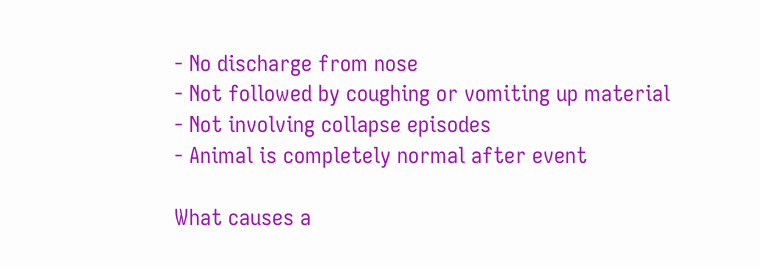- No discharge from nose
- Not followed by coughing or vomiting up material
- Not involving collapse episodes
- Animal is completely normal after event

What causes a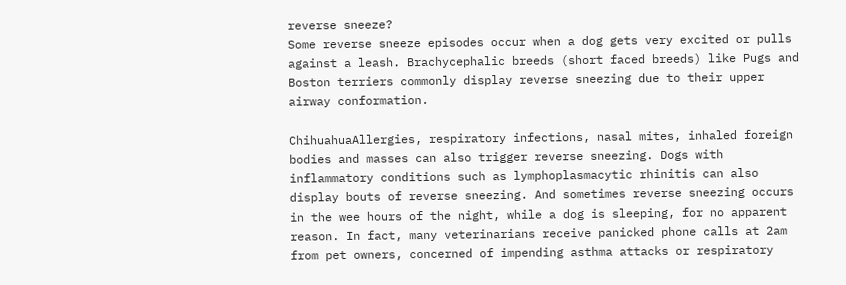reverse sneeze?
Some reverse sneeze episodes occur when a dog gets very excited or pulls against a leash. Brachycephalic breeds (short faced breeds) like Pugs and Boston terriers commonly display reverse sneezing due to their upper airway conformation.

ChihuahuaAllergies, respiratory infections, nasal mites, inhaled foreign bodies and masses can also trigger reverse sneezing. Dogs with inflammatory conditions such as lymphoplasmacytic rhinitis can also display bouts of reverse sneezing. And sometimes reverse sneezing occurs in the wee hours of the night, while a dog is sleeping, for no apparent reason. In fact, many veterinarians receive panicked phone calls at 2am from pet owners, concerned of impending asthma attacks or respiratory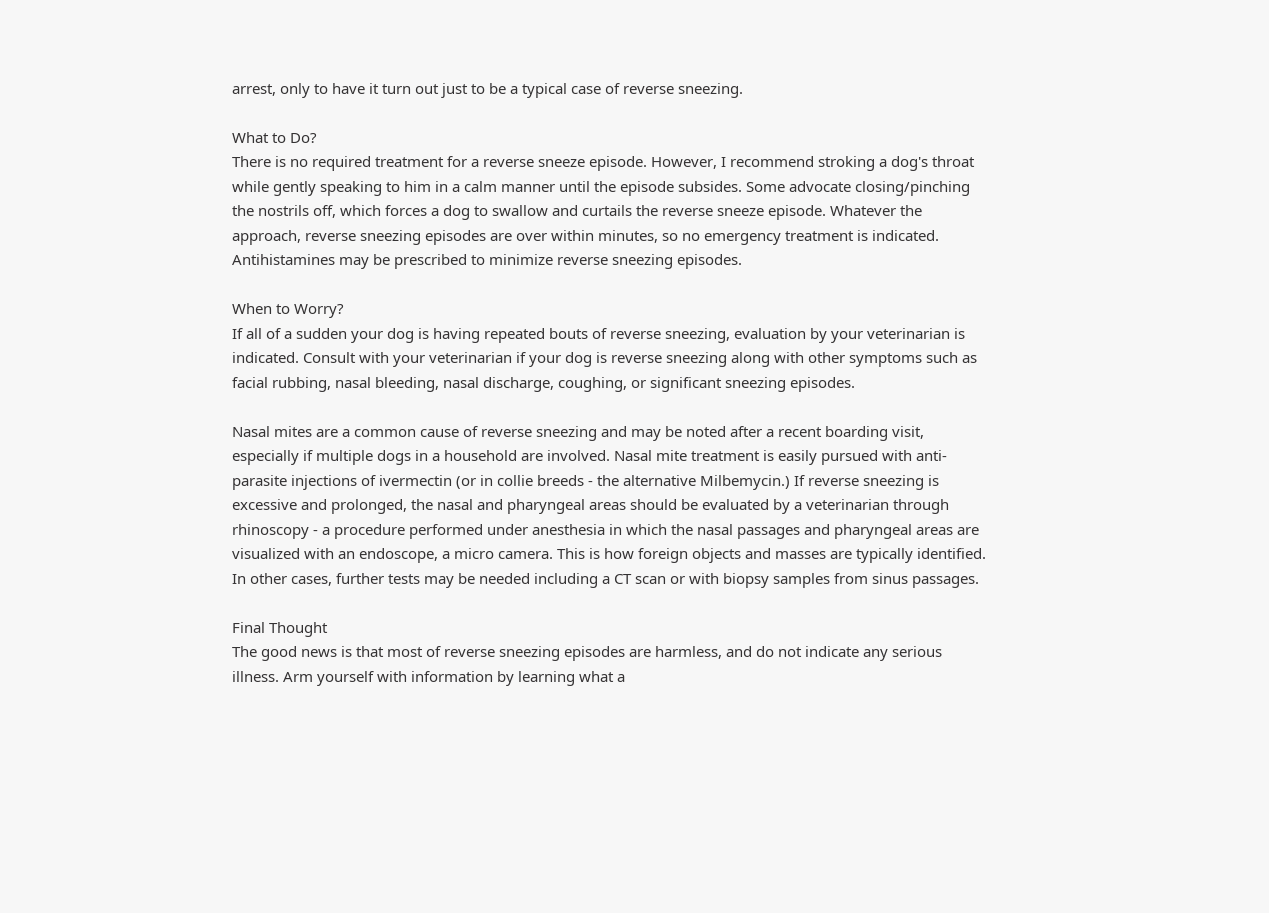arrest, only to have it turn out just to be a typical case of reverse sneezing.

What to Do?
There is no required treatment for a reverse sneeze episode. However, I recommend stroking a dog's throat while gently speaking to him in a calm manner until the episode subsides. Some advocate closing/pinching the nostrils off, which forces a dog to swallow and curtails the reverse sneeze episode. Whatever the approach, reverse sneezing episodes are over within minutes, so no emergency treatment is indicated. Antihistamines may be prescribed to minimize reverse sneezing episodes.

When to Worry?
If all of a sudden your dog is having repeated bouts of reverse sneezing, evaluation by your veterinarian is indicated. Consult with your veterinarian if your dog is reverse sneezing along with other symptoms such as facial rubbing, nasal bleeding, nasal discharge, coughing, or significant sneezing episodes.

Nasal mites are a common cause of reverse sneezing and may be noted after a recent boarding visit, especially if multiple dogs in a household are involved. Nasal mite treatment is easily pursued with anti-parasite injections of ivermectin (or in collie breeds - the alternative Milbemycin.) If reverse sneezing is excessive and prolonged, the nasal and pharyngeal areas should be evaluated by a veterinarian through rhinoscopy - a procedure performed under anesthesia in which the nasal passages and pharyngeal areas are visualized with an endoscope, a micro camera. This is how foreign objects and masses are typically identified. In other cases, further tests may be needed including a CT scan or with biopsy samples from sinus passages.

Final Thought
The good news is that most of reverse sneezing episodes are harmless, and do not indicate any serious illness. Arm yourself with information by learning what a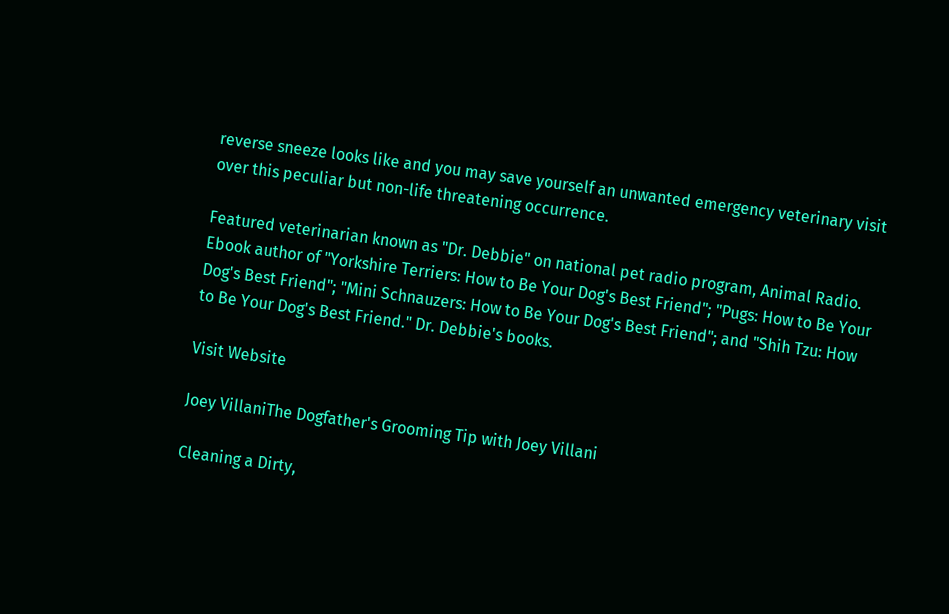reverse sneeze looks like and you may save yourself an unwanted emergency veterinary visit over this peculiar but non-life threatening occurrence.

Featured veterinarian known as "Dr. Debbie" on national pet radio program, Animal Radio. Ebook author of "Yorkshire Terriers: How to Be Your Dog's Best Friend"; "Pugs: How to Be Your Dog's Best Friend"; "Mini Schnauzers: How to Be Your Dog's Best Friend"; and "Shih Tzu: How to Be Your Dog's Best Friend." Dr. Debbie's books.

Visit Website

Joey VillaniThe Dogfather's Grooming Tip with Joey Villani

Cleaning a Dirty,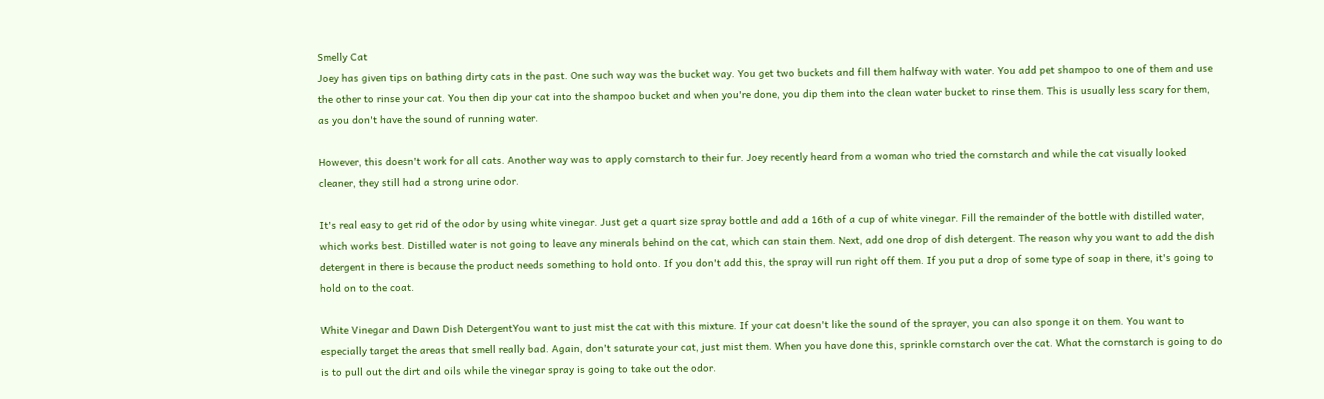Smelly Cat
Joey has given tips on bathing dirty cats in the past. One such way was the bucket way. You get two buckets and fill them halfway with water. You add pet shampoo to one of them and use the other to rinse your cat. You then dip your cat into the shampoo bucket and when you're done, you dip them into the clean water bucket to rinse them. This is usually less scary for them, as you don't have the sound of running water.

However, this doesn't work for all cats. Another way was to apply cornstarch to their fur. Joey recently heard from a woman who tried the cornstarch and while the cat visually looked cleaner, they still had a strong urine odor.

It's real easy to get rid of the odor by using white vinegar. Just get a quart size spray bottle and add a 16th of a cup of white vinegar. Fill the remainder of the bottle with distilled water, which works best. Distilled water is not going to leave any minerals behind on the cat, which can stain them. Next, add one drop of dish detergent. The reason why you want to add the dish detergent in there is because the product needs something to hold onto. If you don't add this, the spray will run right off them. If you put a drop of some type of soap in there, it's going to hold on to the coat.

White Vinegar and Dawn Dish DetergentYou want to just mist the cat with this mixture. If your cat doesn't like the sound of the sprayer, you can also sponge it on them. You want to especially target the areas that smell really bad. Again, don't saturate your cat, just mist them. When you have done this, sprinkle cornstarch over the cat. What the cornstarch is going to do is to pull out the dirt and oils while the vinegar spray is going to take out the odor.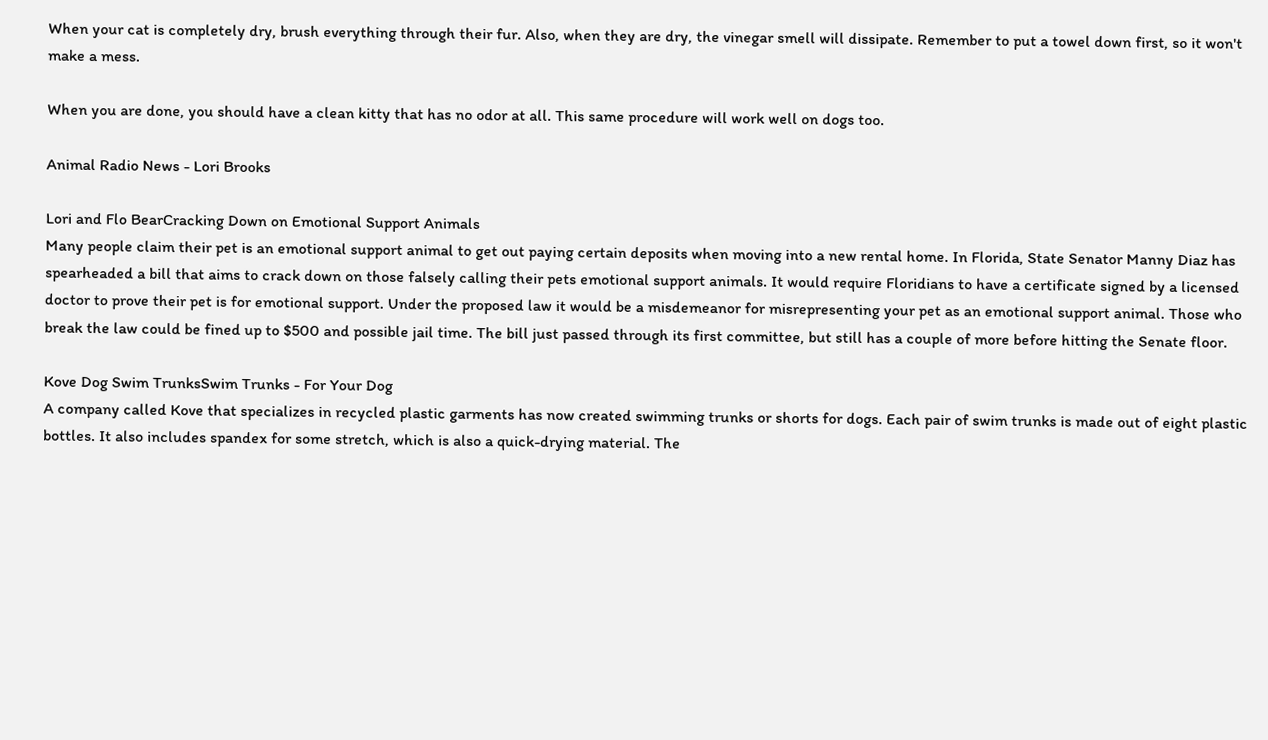When your cat is completely dry, brush everything through their fur. Also, when they are dry, the vinegar smell will dissipate. Remember to put a towel down first, so it won't make a mess.

When you are done, you should have a clean kitty that has no odor at all. This same procedure will work well on dogs too.

Animal Radio News - Lori Brooks

Lori and Flo BearCracking Down on Emotional Support Animals
Many people claim their pet is an emotional support animal to get out paying certain deposits when moving into a new rental home. In Florida, State Senator Manny Diaz has spearheaded a bill that aims to crack down on those falsely calling their pets emotional support animals. It would require Floridians to have a certificate signed by a licensed doctor to prove their pet is for emotional support. Under the proposed law it would be a misdemeanor for misrepresenting your pet as an emotional support animal. Those who break the law could be fined up to $500 and possible jail time. The bill just passed through its first committee, but still has a couple of more before hitting the Senate floor.

Kove Dog Swim TrunksSwim Trunks - For Your Dog
A company called Kove that specializes in recycled plastic garments has now created swimming trunks or shorts for dogs. Each pair of swim trunks is made out of eight plastic bottles. It also includes spandex for some stretch, which is also a quick-drying material. The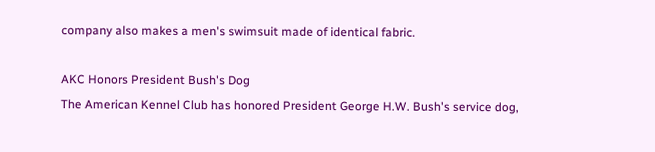company also makes a men's swimsuit made of identical fabric.

AKC Honors President Bush's Dog
The American Kennel Club has honored President George H.W. Bush's service dog,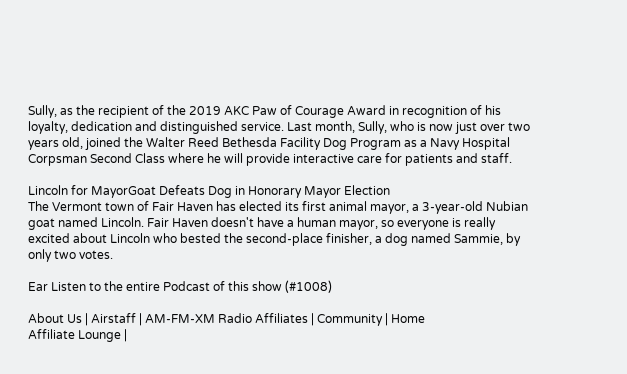Sully, as the recipient of the 2019 AKC Paw of Courage Award in recognition of his loyalty, dedication and distinguished service. Last month, Sully, who is now just over two years old, joined the Walter Reed Bethesda Facility Dog Program as a Navy Hospital Corpsman Second Class where he will provide interactive care for patients and staff.

Lincoln for MayorGoat Defeats Dog in Honorary Mayor Election
The Vermont town of Fair Haven has elected its first animal mayor, a 3-year-old Nubian goat named Lincoln. Fair Haven doesn't have a human mayor, so everyone is really excited about Lincoln who bested the second-place finisher, a dog named Sammie, by only two votes.

Ear Listen to the entire Podcast of this show (#1008)

About Us | Airstaff | AM-FM-XM Radio Affiliates | Community | Home
Affiliate Lounge |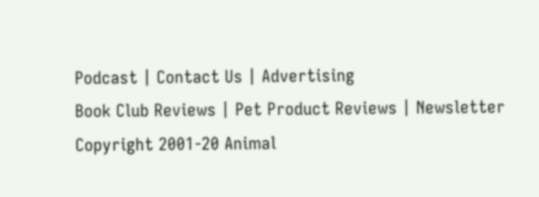Podcast | Contact Us | Advertising
Book Club Reviews | Pet Product Reviews | Newsletter
Copyright 2001-20 Animal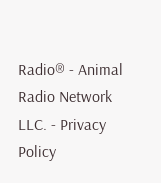Radio® - Animal Radio Network LLC. - Privacy Policy